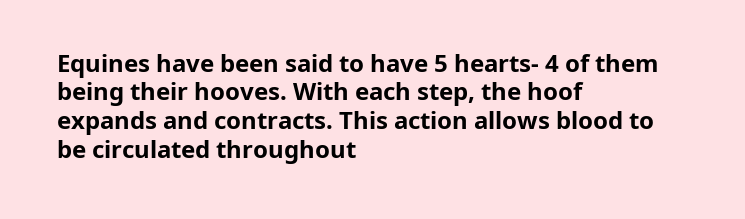Equines have been said to have 5 hearts- 4 of them being their hooves. With each step, the hoof expands and contracts. This action allows blood to be circulated throughout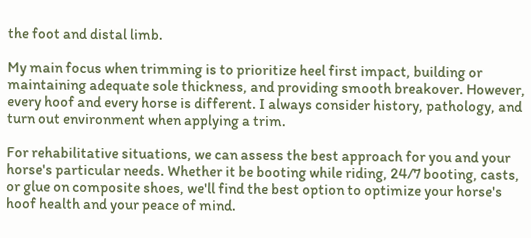the foot and distal limb.

My main focus when trimming is to prioritize heel first impact, building or maintaining adequate sole thickness, and providing smooth breakover. However, every hoof and every horse is different. I always consider history, pathology, and turn out environment when applying a trim.

For rehabilitative situations, we can assess the best approach for you and your horse's particular needs. Whether it be booting while riding, 24/7 booting, casts, or glue on composite shoes, we'll find the best option to optimize your horse's hoof health and your peace of mind.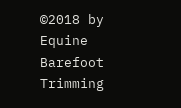©2018 by Equine Barefoot Trimming